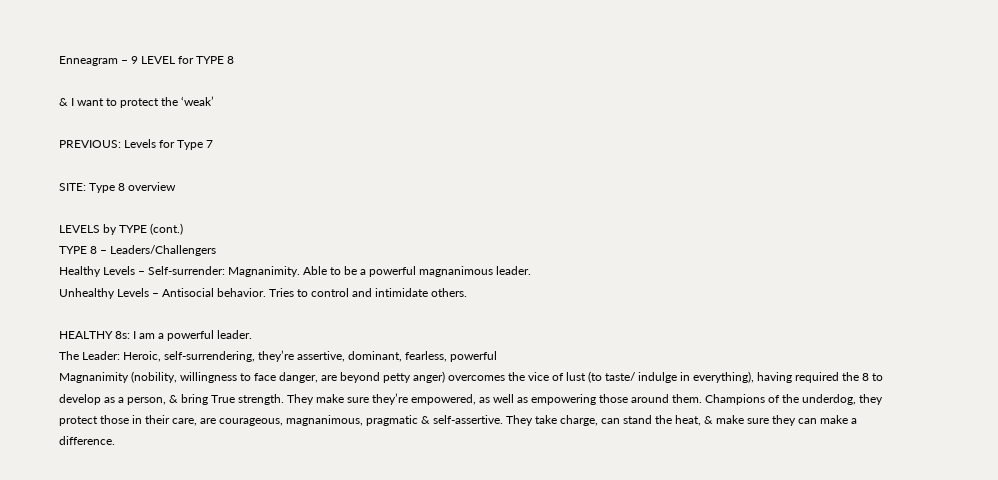Enneagram – 9 LEVEL for TYPE 8

& I want to protect the ‘weak’

PREVIOUS: Levels for Type 7

SITE: Type 8 overview

LEVELS by TYPE (cont.)
TYPE 8 – Leaders/Challengers
Healthy Levels – Self-surrender: Magnanimity. Able to be a powerful magnanimous leader.
Unhealthy Levels – Antisocial behavior. Tries to control and intimidate others.

HEALTHY 8s: I am a powerful leader.
The Leader: Heroic, self-surrendering, they’re assertive, dominant, fearless, powerful
Magnanimity (nobility, willingness to face danger, are beyond petty anger) overcomes the vice of lust (to taste/ indulge in everything), having required the 8 to develop as a person, & bring True strength. They make sure they’re empowered, as well as empowering those around them. Champions of the underdog, they protect those in their care, are courageous, magnanimous, pragmatic & self-assertive. They take charge, can stand the heat, & make sure they can make a difference.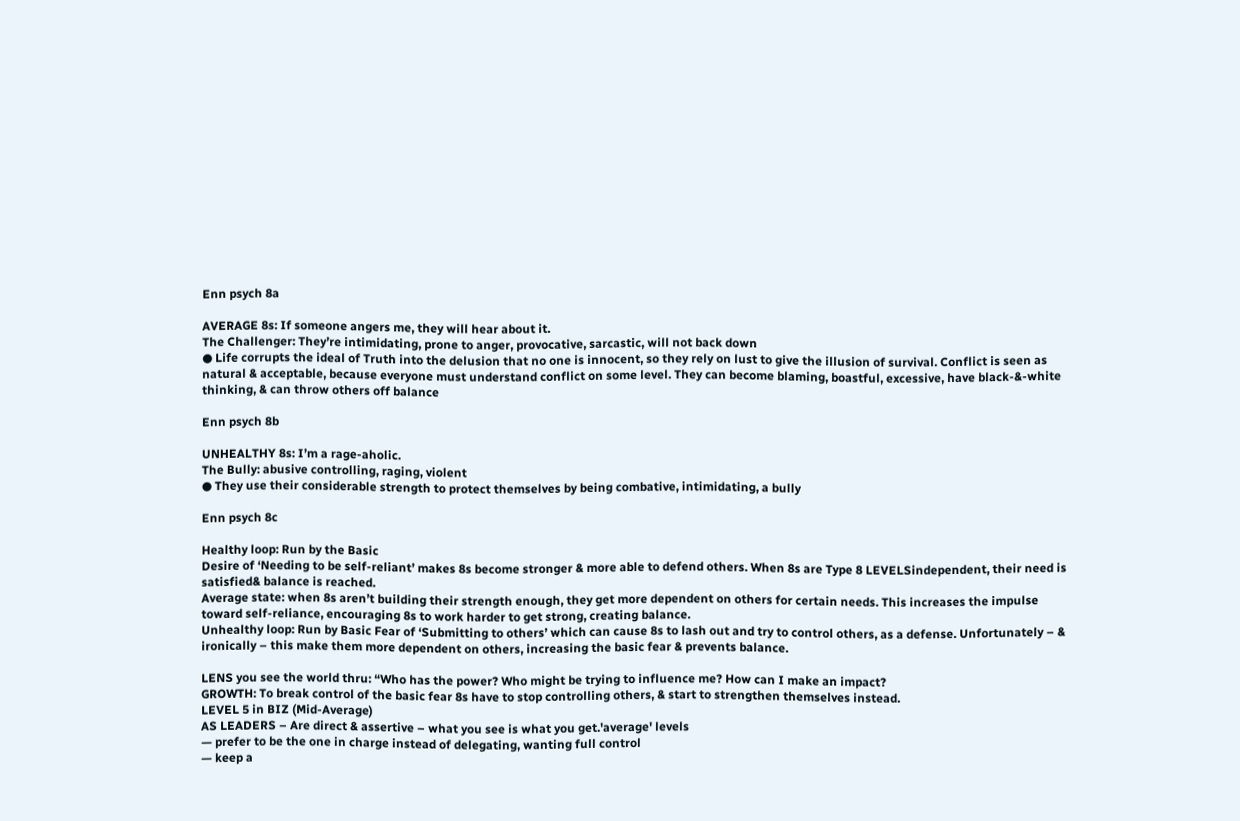Enn psych 8a

AVERAGE 8s: If someone angers me, they will hear about it.
The Challenger: They’re intimidating, prone to anger, provocative, sarcastic, will not back down
● Life corrupts the ideal of Truth into the delusion that no one is innocent, so they rely on lust to give the illusion of survival. Conflict is seen as natural & acceptable, because everyone must understand conflict on some level. They can become blaming, boastful, excessive, have black-&-white thinking, & can throw others off balance

Enn psych 8b

UNHEALTHY 8s: I’m a rage-aholic.
The Bully: abusive controlling, raging, violent
● They use their considerable strength to protect themselves by being combative, intimidating, a bully

Enn psych 8c

Healthy loop: Run by the Basic
Desire of ‘Needing to be self-reliant’ makes 8s become stronger & more able to defend others. When 8s are Type 8 LEVELSindependent, their need is satisfied& balance is reached.
Average state: when 8s aren’t building their strength enough, they get more dependent on others for certain needs. This increases the impulse toward self-reliance, encouraging 8s to work harder to get strong, creating balance.
Unhealthy loop: Run by Basic Fear of ‘Submitting to others’ which can cause 8s to lash out and try to control others, as a defense. Unfortunately – & ironically – this make them more dependent on others, increasing the basic fear & prevents balance.

LENS you see the world thru: “Who has the power? Who might be trying to influence me? How can I make an impact?
GROWTH: To break control of the basic fear 8s have to stop controlling others, & start to strengthen themselves instead.
LEVEL 5 in BIZ (Mid-Average)
AS LEADERS – Are direct & assertive – what you see is what you get.'average' levels
— prefer to be the one in charge instead of delegating, wanting full control
— keep a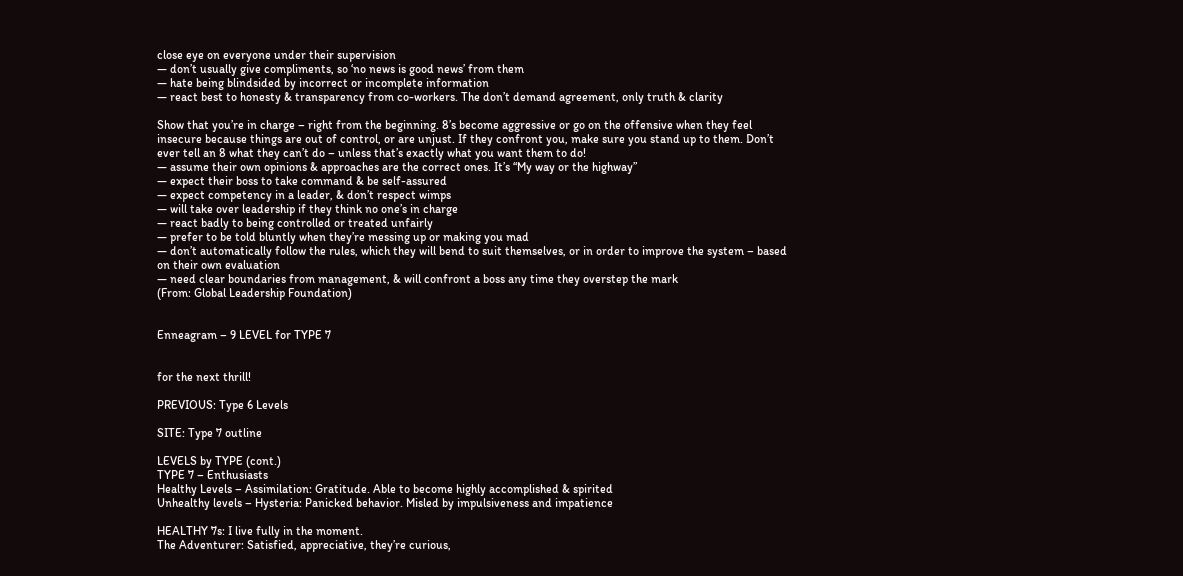close eye on everyone under their supervision
— don’t usually give compliments, so ‘no news is good news’ from them
— hate being blindsided by incorrect or incomplete information
— react best to honesty & transparency from co-workers. The don’t demand agreement, only truth & clarity

Show that you’re in charge – right from the beginning. 8’s become aggressive or go on the offensive when they feel insecure because things are out of control, or are unjust. If they confront you, make sure you stand up to them. Don’t ever tell an 8 what they can’t do – unless that’s exactly what you want them to do!
— assume their own opinions & approaches are the correct ones. It’s “My way or the highway”
— expect their boss to take command & be self-assured
— expect competency in a leader, & don’t respect wimps
— will take over leadership if they think no one’s in charge
— react badly to being controlled or treated unfairly
— prefer to be told bluntly when they’re messing up or making you mad
— don’t automatically follow the rules, which they will bend to suit themselves, or in order to improve the system – based on their own evaluation
— need clear boundaries from management, & will confront a boss any time they overstep the mark
(From: Global Leadership Foundation)


Enneagram – 9 LEVEL for TYPE 7


for the next thrill!

PREVIOUS: Type 6 Levels

SITE: Type 7 outline

LEVELS by TYPE (cont.)
TYPE 7 – Enthusiasts
Healthy Levels – Assimilation: Gratitude. Able to become highly accomplished & spirited
Unhealthy levels – Hysteria: Panicked behavior. Misled by impulsiveness and impatience

HEALTHY 7s: I live fully in the moment.
The Adventurer: Satisfied, appreciative, they’re curious,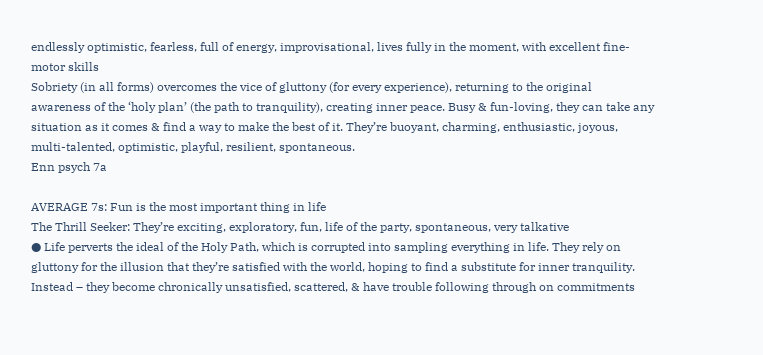endlessly optimistic, fearless, full of energy, improvisational, lives fully in the moment, with excellent fine-motor skills
Sobriety (in all forms) overcomes the vice of gluttony (for every experience), returning to the original awareness of the ‘holy plan’ (the path to tranquility), creating inner peace. Busy & fun-loving, they can take any situation as it comes & find a way to make the best of it. They’re buoyant, charming, enthusiastic, joyous, multi-talented, optimistic, playful, resilient, spontaneous.
Enn psych 7a

AVERAGE 7s: Fun is the most important thing in life
The Thrill Seeker: They’re exciting, exploratory, fun, life of the party, spontaneous, very talkative
● Life perverts the ideal of the Holy Path, which is corrupted into sampling everything in life. They rely on gluttony for the illusion that they’re satisfied with the world, hoping to find a substitute for inner tranquility. Instead – they become chronically unsatisfied, scattered, & have trouble following through on commitments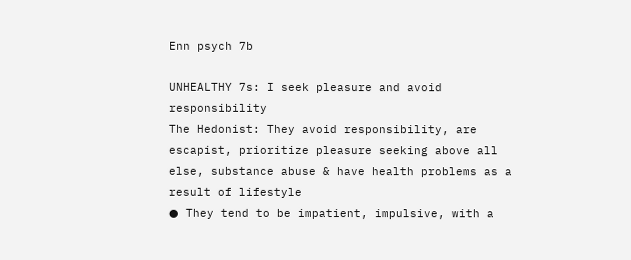Enn psych 7b

UNHEALTHY 7s: I seek pleasure and avoid responsibility
The Hedonist: They avoid responsibility, are escapist, prioritize pleasure seeking above all else, substance abuse & have health problems as a result of lifestyle
● They tend to be impatient, impulsive, with a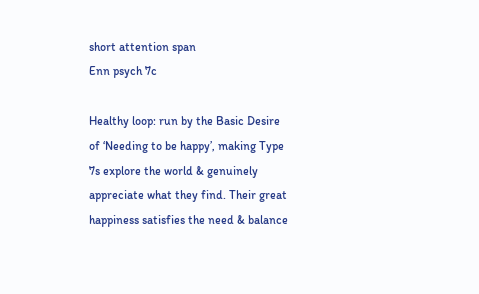short attention span
Enn psych 7c

Healthy loop: run by the Basic Desire of ‘Needing to be happy’, making Type 7s explore the world & genuinely appreciate what they find. Their great happiness satisfies the need & balance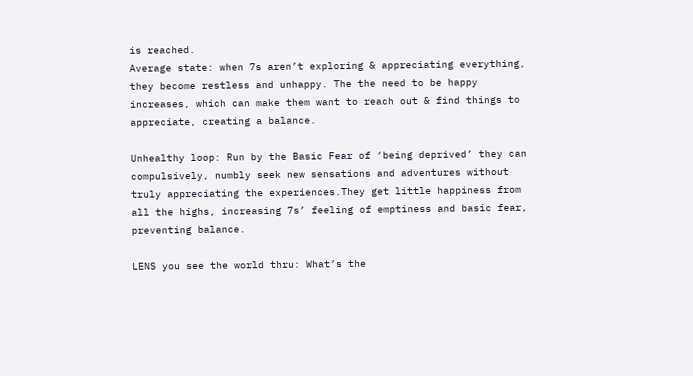is reached.
Average state: when 7s aren’t exploring & appreciating everything, they become restless and unhappy. The the need to be happy increases, which can make them want to reach out & find things to appreciate, creating a balance.

Unhealthy loop: Run by the Basic Fear of ‘being deprived’ they can compulsively, numbly seek new sensations and adventures without truly appreciating the experiences.They get little happiness from all the highs, increasing 7s’ feeling of emptiness and basic fear, preventing balance.

LENS you see the world thru: What’s the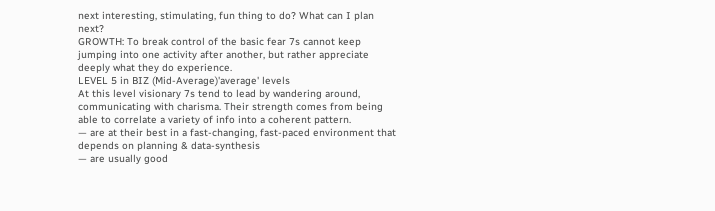next interesting, stimulating, fun thing to do? What can I plan next?
GROWTH: To break control of the basic fear 7s cannot keep jumping into one activity after another, but rather appreciate deeply what they do experience.
LEVEL 5 in BIZ (Mid-Average)'average' levels
At this level visionary 7s tend to lead by wandering around, communicating with charisma. Their strength comes from being able to correlate a variety of info into a coherent pattern.
— are at their best in a fast-changing, fast-paced environment that depends on planning & data-synthesis
— are usually good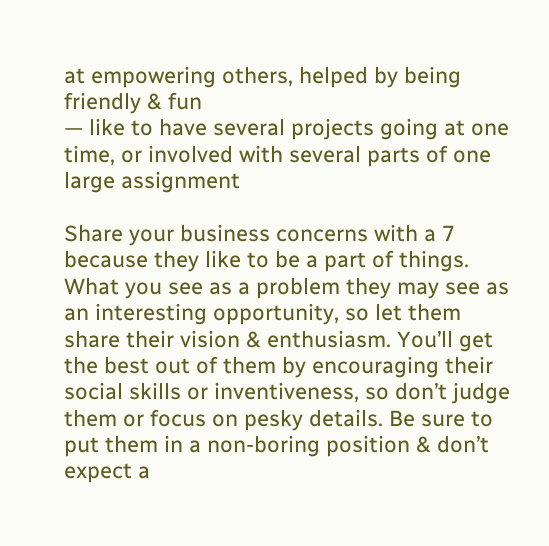at empowering others, helped by being friendly & fun
— like to have several projects going at one time, or involved with several parts of one large assignment

Share your business concerns with a 7 because they like to be a part of things. What you see as a problem they may see as an interesting opportunity, so let them share their vision & enthusiasm. You’ll get the best out of them by encouraging their social skills or inventiveness, so don’t judge them or focus on pesky details. Be sure to put them in a non-boring position & don’t expect a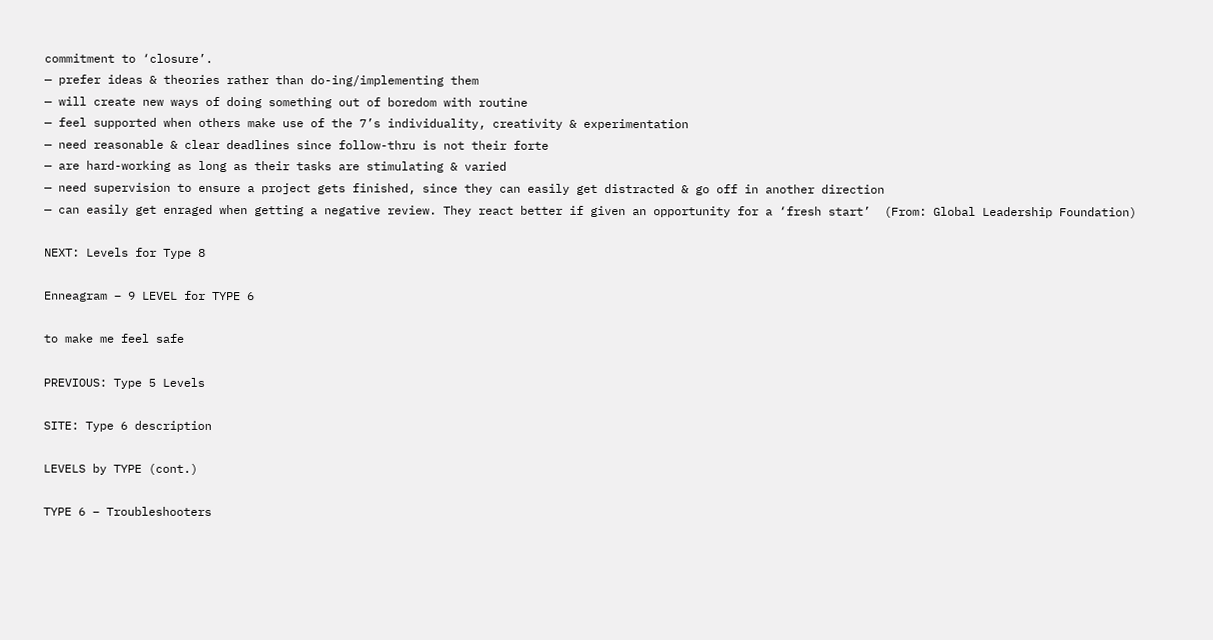commitment to ‘closure’.
— prefer ideas & theories rather than do-ing/implementing them
— will create new ways of doing something out of boredom with routine
— feel supported when others make use of the 7’s individuality, creativity & experimentation
— need reasonable & clear deadlines since follow-thru is not their forte
— are hard-working as long as their tasks are stimulating & varied
— need supervision to ensure a project gets finished, since they can easily get distracted & go off in another direction
— can easily get enraged when getting a negative review. They react better if given an opportunity for a ‘fresh start’  (From: Global Leadership Foundation)

NEXT: Levels for Type 8

Enneagram – 9 LEVEL for TYPE 6

to make me feel safe

PREVIOUS: Type 5 Levels

SITE: Type 6 description

LEVELS by TYPE (cont.)

TYPE 6 – Troubleshooters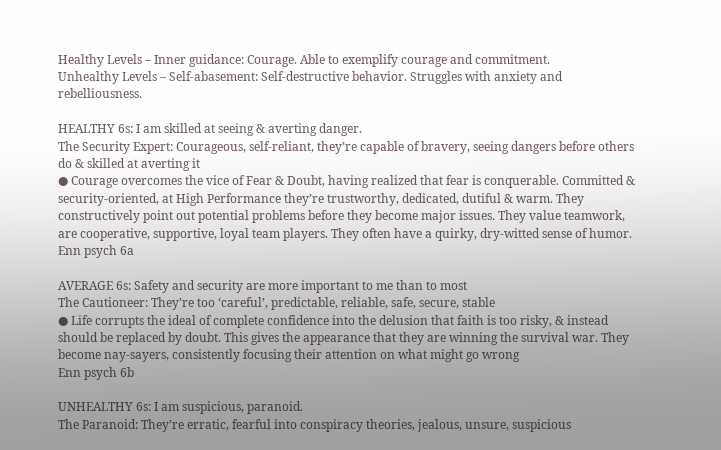Healthy Levels – Inner guidance: Courage. Able to exemplify courage and commitment.
Unhealthy Levels – Self-abasement: Self-destructive behavior. Struggles with anxiety and rebelliousness.

HEALTHY 6s: I am skilled at seeing & averting danger.
The Security Expert: Courageous, self-reliant, they’re capable of bravery, seeing dangers before others do & skilled at averting it
● Courage overcomes the vice of Fear & Doubt, having realized that fear is conquerable. Committed & security-oriented, at High Performance they’re trustworthy, dedicated, dutiful & warm. They constructively point out potential problems before they become major issues. They value teamwork, are cooperative, supportive, loyal team players. They often have a quirky, dry-witted sense of humor.
Enn psych 6a

AVERAGE 6s: Safety and security are more important to me than to most
The Cautioneer: They’re too ‘careful’, predictable, reliable, safe, secure, stable
● Life corrupts the ideal of complete confidence into the delusion that faith is too risky, & instead should be replaced by doubt. This gives the appearance that they are winning the survival war. They become nay-sayers, consistently focusing their attention on what might go wrong
Enn psych 6b

UNHEALTHY 6s: I am suspicious, paranoid.
The Paranoid: They’re erratic, fearful into conspiracy theories, jealous, unsure, suspicious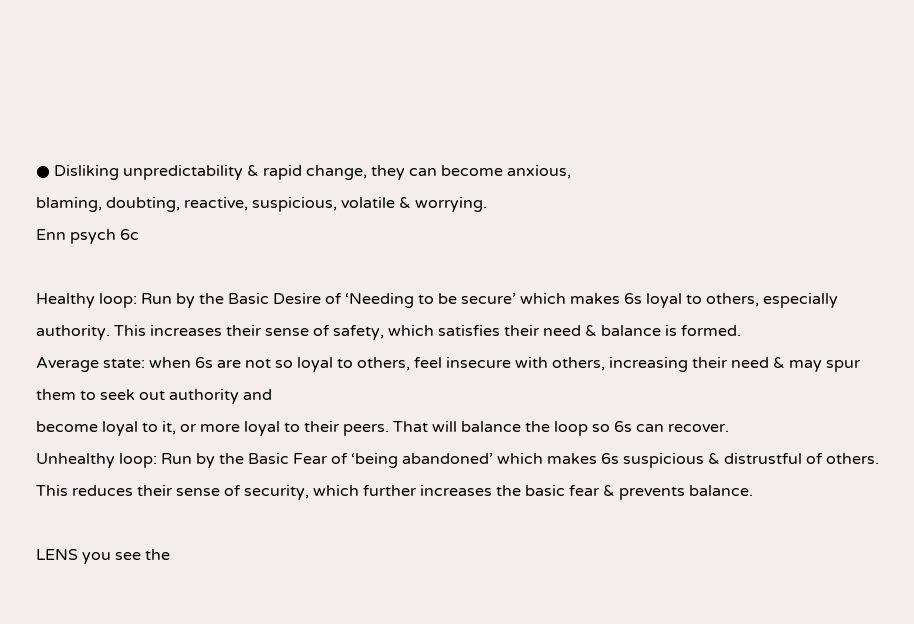● Disliking unpredictability & rapid change, they can become anxious,
blaming, doubting, reactive, suspicious, volatile & worrying.
Enn psych 6c

Healthy loop: Run by the Basic Desire of ‘Needing to be secure’ which makes 6s loyal to others, especially authority. This increases their sense of safety, which satisfies their need & balance is formed.
Average state: when 6s are not so loyal to others, feel insecure with others, increasing their need & may spur them to seek out authority and
become loyal to it, or more loyal to their peers. That will balance the loop so 6s can recover.
Unhealthy loop: Run by the Basic Fear of ‘being abandoned’ which makes 6s suspicious & distrustful of others. This reduces their sense of security, which further increases the basic fear & prevents balance.

LENS you see the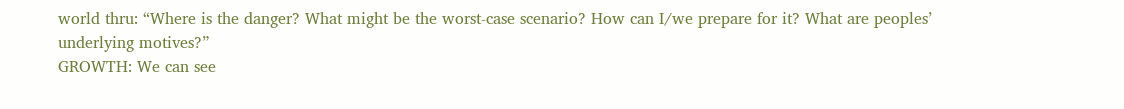world thru: “Where is the danger? What might be the worst-case scenario? How can I/we prepare for it? What are peoples’ underlying motives?”
GROWTH: We can see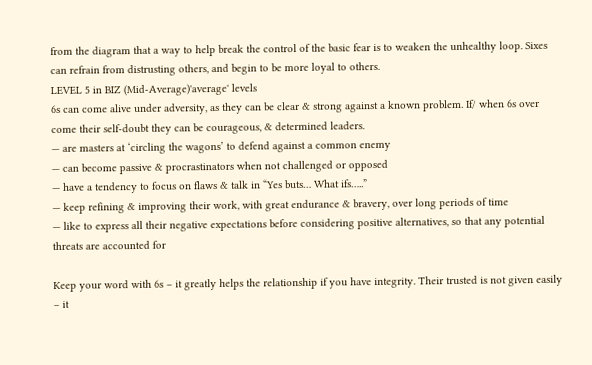from the diagram that a way to help break the control of the basic fear is to weaken the unhealthy loop. Sixes can refrain from distrusting others, and begin to be more loyal to others.
LEVEL 5 in BIZ (Mid-Average)'average' levels
6s can come alive under adversity, as they can be clear & strong against a known problem. If/ when 6s over come their self-doubt they can be courageous, & determined leaders.
— are masters at ‘circling the wagons’ to defend against a common enemy
— can become passive & procrastinators when not challenged or opposed
— have a tendency to focus on flaws & talk in “Yes buts… What ifs…..”
— keep refining & improving their work, with great endurance & bravery, over long periods of time
— like to express all their negative expectations before considering positive alternatives, so that any potential threats are accounted for

Keep your word with 6s – it greatly helps the relationship if you have integrity. Their trusted is not given easily – it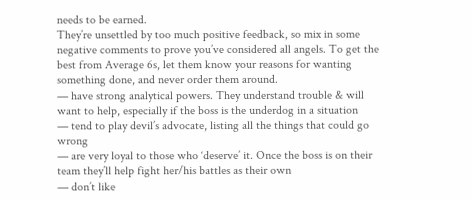needs to be earned.
They’re unsettled by too much positive feedback, so mix in some negative comments to prove you’ve considered all angels. To get the best from Average 6s, let them know your reasons for wanting something done, and never order them around.
— have strong analytical powers. They understand trouble & will want to help, especially if the boss is the underdog in a situation
— tend to play devil’s advocate, listing all the things that could go wrong
— are very loyal to those who ‘deserve’ it. Once the boss is on their team they’ll help fight her/his battles as their own
— don’t like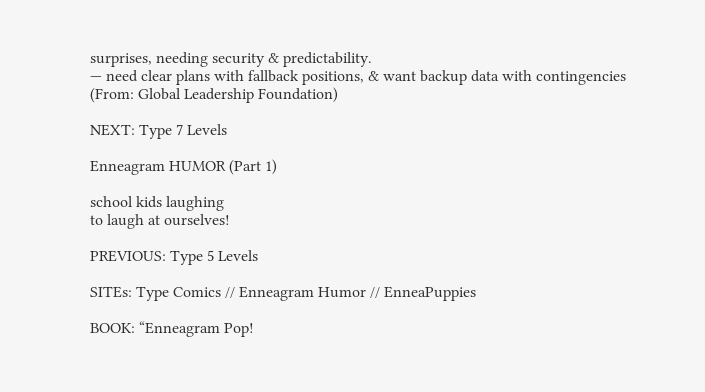surprises, needing security & predictability.
— need clear plans with fallback positions, & want backup data with contingencies (From: Global Leadership Foundation)

NEXT: Type 7 Levels

Enneagram HUMOR (Part 1)

school kids laughing
to laugh at ourselves!

PREVIOUS: Type 5 Levels

SITEs: Type Comics // Enneagram Humor // EnneaPuppies

BOOK: “Enneagram Pop!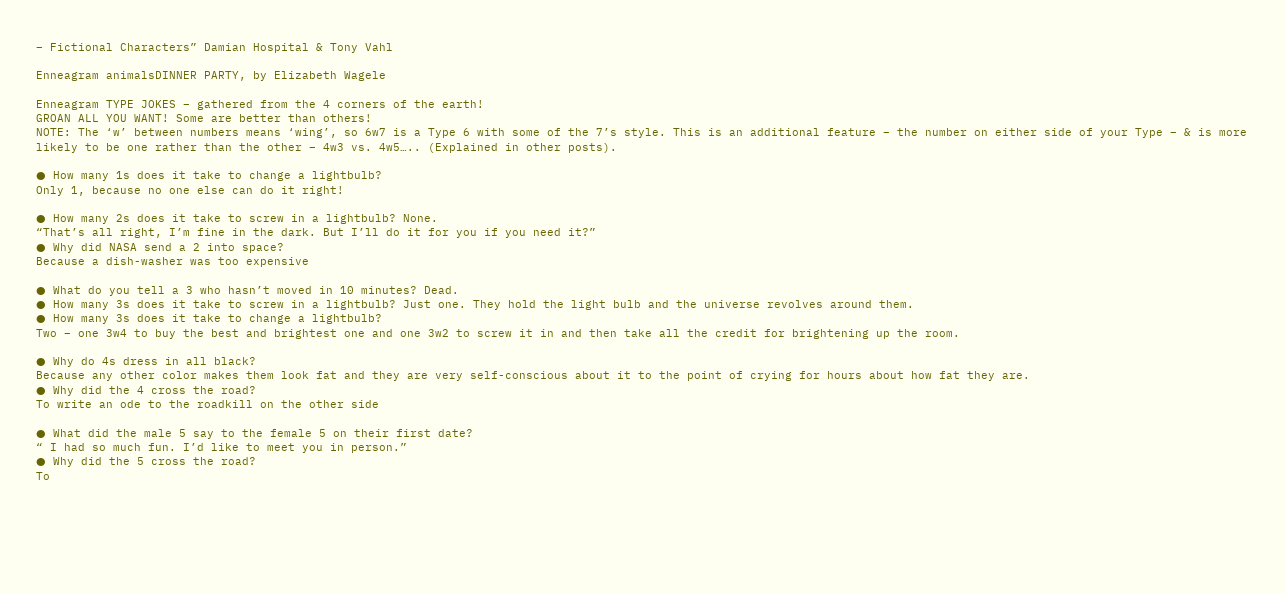– Fictional Characters” Damian Hospital & Tony Vahl

Enneagram animalsDINNER PARTY, by Elizabeth Wagele

Enneagram TYPE JOKES – gathered from the 4 corners of the earth!
GROAN ALL YOU WANT! Some are better than others!
NOTE: The ‘w’ between numbers means ‘wing’, so 6w7 is a Type 6 with some of the 7’s style. This is an additional feature – the number on either side of your Type – & is more likely to be one rather than the other – 4w3 vs. 4w5….. (Explained in other posts).

● How many 1s does it take to change a lightbulb?
Only 1, because no one else can do it right!

● How many 2s does it take to screw in a lightbulb? None.
“That’s all right, I’m fine in the dark. But I’ll do it for you if you need it?”
● Why did NASA send a 2 into space?
Because a dish-washer was too expensive

● What do you tell a 3 who hasn’t moved in 10 minutes? Dead.
● How many 3s does it take to screw in a lightbulb? Just one. They hold the light bulb and the universe revolves around them.
● How many 3s does it take to change a lightbulb?
Two – one 3w4 to buy the best and brightest one and one 3w2 to screw it in and then take all the credit for brightening up the room.

● Why do 4s dress in all black?
Because any other color makes them look fat and they are very self-conscious about it to the point of crying for hours about how fat they are.
● Why did the 4 cross the road?
To write an ode to the roadkill on the other side

● What did the male 5 say to the female 5 on their first date?
“ I had so much fun. I’d like to meet you in person.”
● Why did the 5 cross the road?
To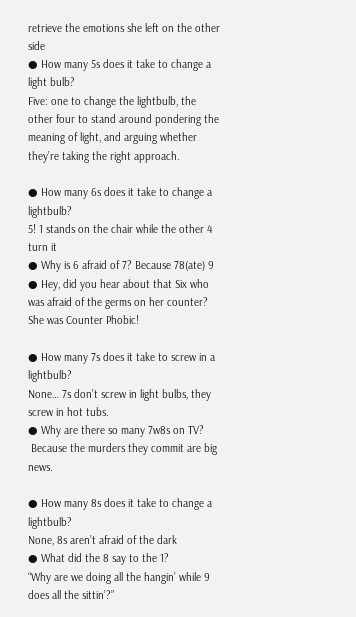retrieve the emotions she left on the other side
● How many 5s does it take to change a light bulb?
Five: one to change the lightbulb, the other four to stand around pondering the meaning of light, and arguing whether they’re taking the right approach.

● How many 6s does it take to change a lightbulb?
5! 1 stands on the chair while the other 4 turn it
● Why is 6 afraid of 7? Because 78(ate) 9
● Hey, did you hear about that Six who was afraid of the germs on her counter? She was Counter Phobic!

● How many 7s does it take to screw in a lightbulb?
None… 7s don’t screw in light bulbs, they screw in hot tubs.
● Why are there so many 7w8s on TV?
 Because the murders they commit are big news.

● How many 8s does it take to change a lightbulb?
None, 8s aren’t afraid of the dark
● What did the 8 say to the 1?
“Why are we doing all the hangin’ while 9 does all the sittin’?”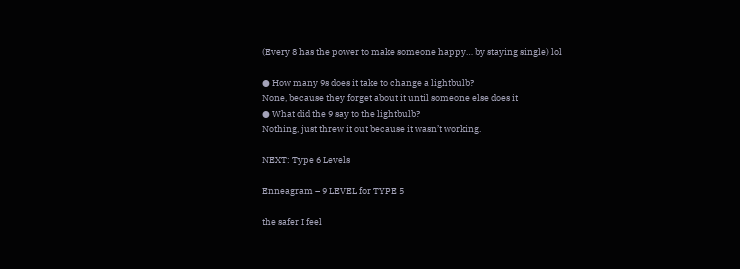(Every 8 has the power to make someone happy… by staying single) lol

● How many 9s does it take to change a lightbulb?
None, because they forget about it until someone else does it
● What did the 9 say to the lightbulb?
Nothing, just threw it out because it wasn’t working.

NEXT: Type 6 Levels

Enneagram – 9 LEVEL for TYPE 5

the safer I feel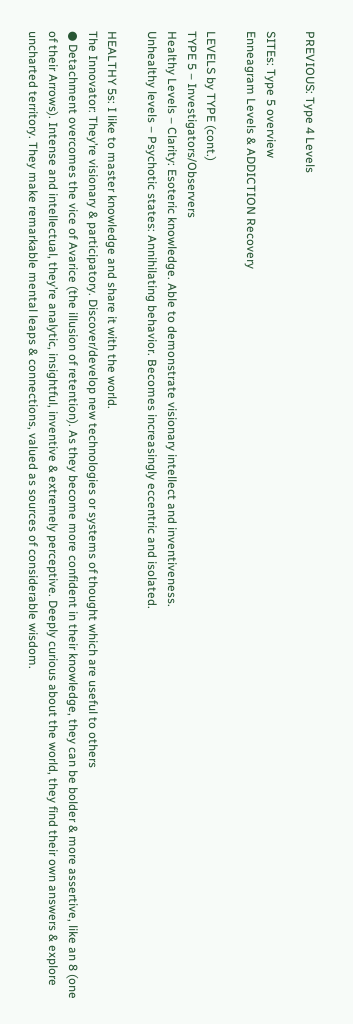PREVIOUS: Type 4 Levels

SITEs: Type 5 overview
Enneagram Levels & ADDICTION Recovery

LEVELS by TYPE (cont.)
TYPE 5 – Investigators/Observers
Healthy Levels – Clarity: Esoteric knowledge. Able to demonstrate visionary intellect and inventiveness.
Unhealthy levels – Psychotic states: Annihilating behavior. Becomes increasingly eccentric and isolated.

HEALTHY 5s: I like to master knowledge and share it with the world.
The Innovator: They’re visionary & participatory. Discover/develop new technologies or systems of thought which are useful to others
● Detachment overcomes the vice of Avarice (the illusion of retention). As they become more confident in their knowledge, they can be bolder & more assertive, like an 8 (one of their Arrows). Intense and intellectual, they’re analytic, insightful, inventive & extremely perceptive. Deeply curious about the world, they find their own answers & explore uncharted territory. They make remarkable mental leaps & connections, valued as sources of considerable wisdom.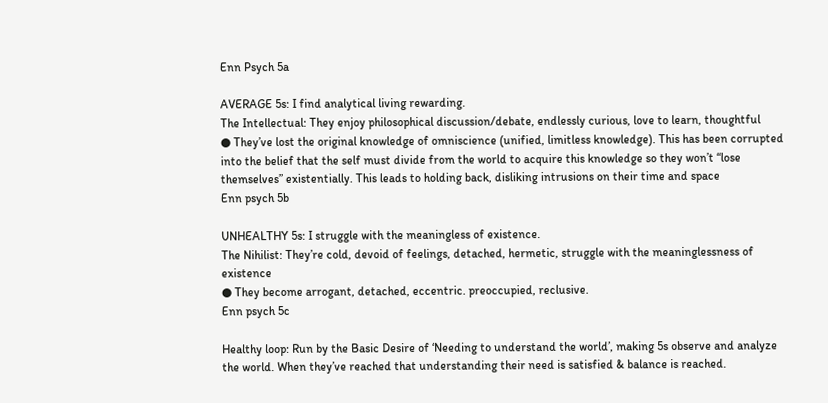Enn Psych 5a

AVERAGE 5s: I find analytical living rewarding.
The Intellectual: They enjoy philosophical discussion/debate, endlessly curious, love to learn, thoughtful
● They’ve lost the original knowledge of omniscience (unified, limitless knowledge). This has been corrupted into the belief that the self must divide from the world to acquire this knowledge so they won’t “lose themselves” existentially. This leads to holding back, disliking intrusions on their time and space
Enn psych 5b

UNHEALTHY 5s: I struggle with the meaningless of existence.
The Nihilist: They’re cold, devoid of feelings, detached, hermetic, struggle with the meaninglessness of existence
● They become arrogant, detached, eccentric. preoccupied, reclusive.
Enn psych 5c

Healthy loop: Run by the Basic Desire of ‘Needing to understand the world’, making 5s observe and analyze the world. When they’ve reached that understanding their need is satisfied & balance is reached.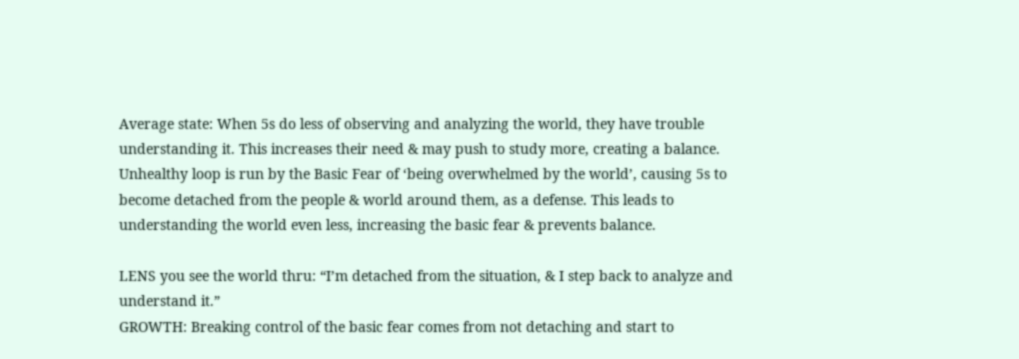Average state: When 5s do less of observing and analyzing the world, they have trouble understanding it. This increases their need & may push to study more, creating a balance.
Unhealthy loop is run by the Basic Fear of ‘being overwhelmed by the world’, causing 5s to become detached from the people & world around them, as a defense. This leads to understanding the world even less, increasing the basic fear & prevents balance.

LENS you see the world thru: “I’m detached from the situation, & I step back to analyze and understand it.”
GROWTH: Breaking control of the basic fear comes from not detaching and start to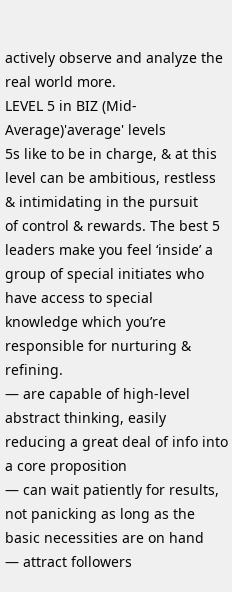actively observe and analyze the real world more.
LEVEL 5 in BIZ (Mid-Average)'average' levels
5s like to be in charge, & at this level can be ambitious, restless & intimidating in the pursuit
of control & rewards. The best 5 leaders make you feel ‘inside’ a group of special initiates who
have access to special knowledge which you’re responsible for nurturing & refining.
— are capable of high-level abstract thinking, easily reducing a great deal of info into a core proposition
— can wait patiently for results, not panicking as long as the basic necessities are on hand
— attract followers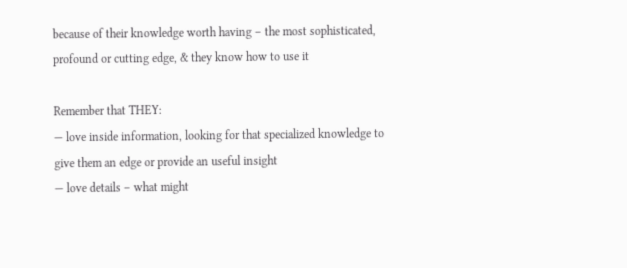because of their knowledge worth having – the most sophisticated, profound or cutting edge, & they know how to use it

Remember that THEY:
— love inside information, looking for that specialized knowledge to give them an edge or provide an useful insight
— love details – what might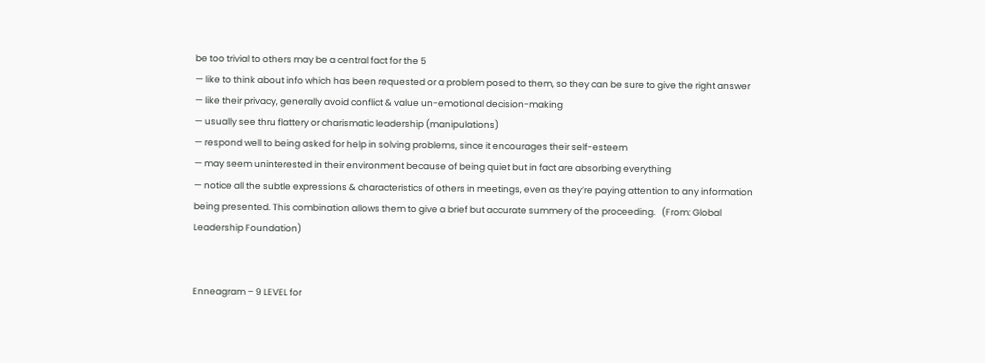be too trivial to others may be a central fact for the 5
— like to think about info which has been requested or a problem posed to them, so they can be sure to give the right answer
— like their privacy, generally avoid conflict & value un-emotional decision-making
— usually see thru flattery or charismatic leadership (manipulations)
— respond well to being asked for help in solving problems, since it encourages their self-esteem
— may seem uninterested in their environment because of being quiet but in fact are absorbing everything
— notice all the subtle expressions & characteristics of others in meetings, even as they’re paying attention to any information being presented. This combination allows them to give a brief but accurate summery of the proceeding.   (From: Global Leadership Foundation)


Enneagram – 9 LEVEL for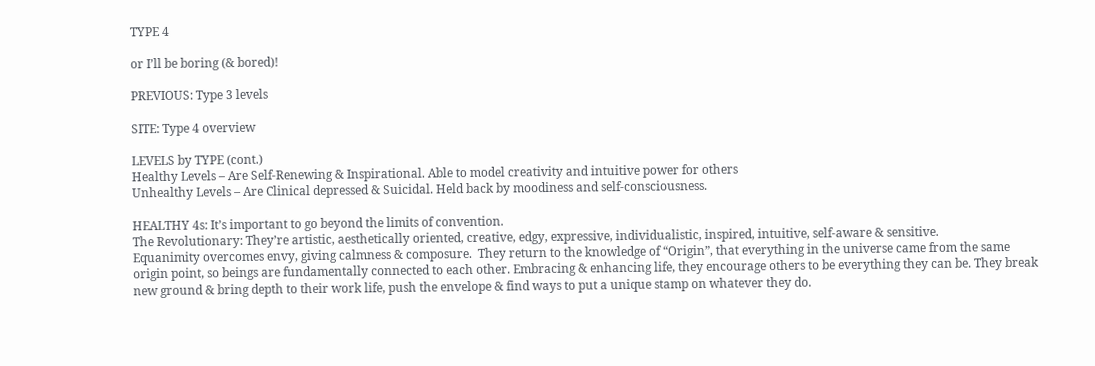TYPE 4

or I’ll be boring (& bored)!

PREVIOUS: Type 3 levels

SITE: Type 4 overview

LEVELS by TYPE (cont.)
Healthy Levels – Are Self-Renewing & Inspirational. Able to model creativity and intuitive power for others
Unhealthy Levels – Are Clinical depressed & Suicidal. Held back by moodiness and self-consciousness.

HEALTHY 4s: It’s important to go beyond the limits of convention.
The Revolutionary: They’re artistic, aesthetically oriented, creative, edgy, expressive, individualistic, inspired, intuitive, self-aware & sensitive.
Equanimity overcomes envy, giving calmness & composure.  They return to the knowledge of “Origin”, that everything in the universe came from the same origin point, so beings are fundamentally connected to each other. Embracing & enhancing life, they encourage others to be everything they can be. They break new ground & bring depth to their work life, push the envelope & find ways to put a unique stamp on whatever they do.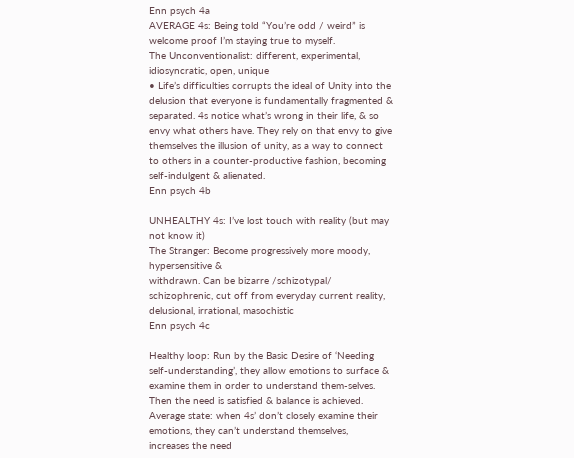Enn psych 4a
AVERAGE 4s: Being told “You’re odd / weird” is welcome proof I’m staying true to myself.
The Unconventionalist: different, experimental, idiosyncratic, open, unique
• Life’s difficulties corrupts the ideal of Unity into the delusion that everyone is fundamentally fragmented & separated. 4s notice what’s wrong in their life, & so envy what others have. They rely on that envy to give themselves the illusion of unity, as a way to connect to others in a counter-productive fashion, becoming self-indulgent & alienated.
Enn psych 4b

UNHEALTHY 4s: I’ve lost touch with reality (but may not know it)
The Stranger: Become progressively more moody, hypersensitive &
withdrawn. Can be bizarre /schizotypal/ schizophrenic, cut off from everyday current reality, delusional, irrational, masochistic
Enn psych 4c

Healthy loop: Run by the Basic Desire of ‘Needing self-understanding’, they allow emotions to surface &
examine them in order to understand them-selves. Then the need is satisfied & balance is achieved.
Average state: when 4s’ don’t closely examine their emotions, they can’t understand themselves,
increases the need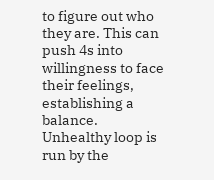to figure out who they are. This can push 4s into willingness to face their feelings,
establishing a balance.
Unhealthy loop is run by the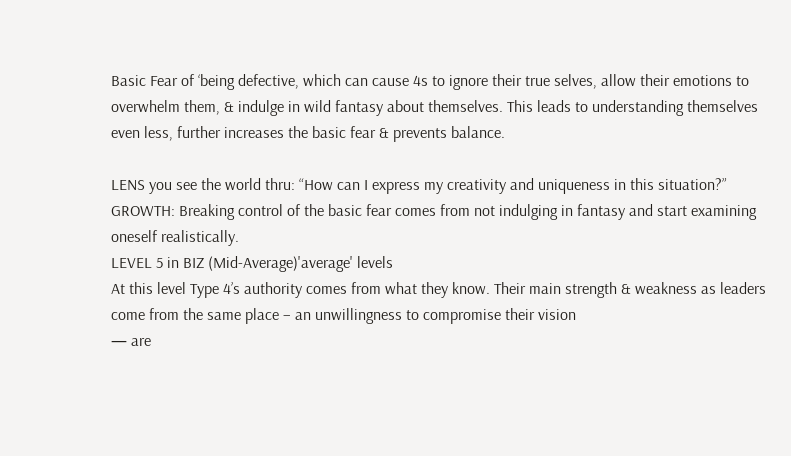Basic Fear of ‘being defective, which can cause 4s to ignore their true selves, allow their emotions to overwhelm them, & indulge in wild fantasy about themselves. This leads to understanding themselves even less, further increases the basic fear & prevents balance.

LENS you see the world thru: “How can I express my creativity and uniqueness in this situation?”
GROWTH: Breaking control of the basic fear comes from not indulging in fantasy and start examining oneself realistically.
LEVEL 5 in BIZ (Mid-Average)'average' levels
At this level Type 4’s authority comes from what they know. Their main strength & weakness as leaders come from the same place – an unwillingness to compromise their vision
— are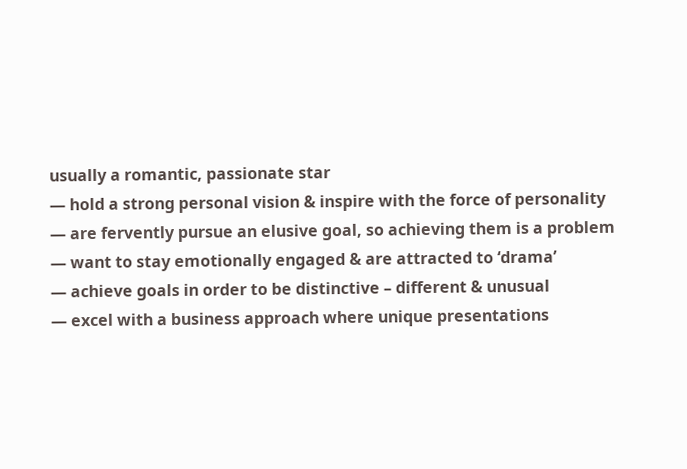usually a romantic, passionate star
— hold a strong personal vision & inspire with the force of personality
— are fervently pursue an elusive goal, so achieving them is a problem
— want to stay emotionally engaged & are attracted to ‘drama’
— achieve goals in order to be distinctive – different & unusual
— excel with a business approach where unique presentations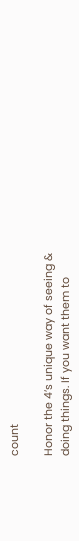count

Honor the 4’s unique way of seeing & doing things. If you want them to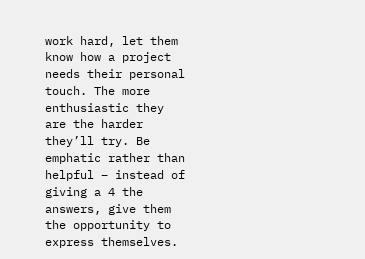work hard, let them know how a project needs their personal touch. The more enthusiastic they are the harder they’ll try. Be emphatic rather than helpful – instead of giving a 4 the answers, give them the opportunity to express themselves.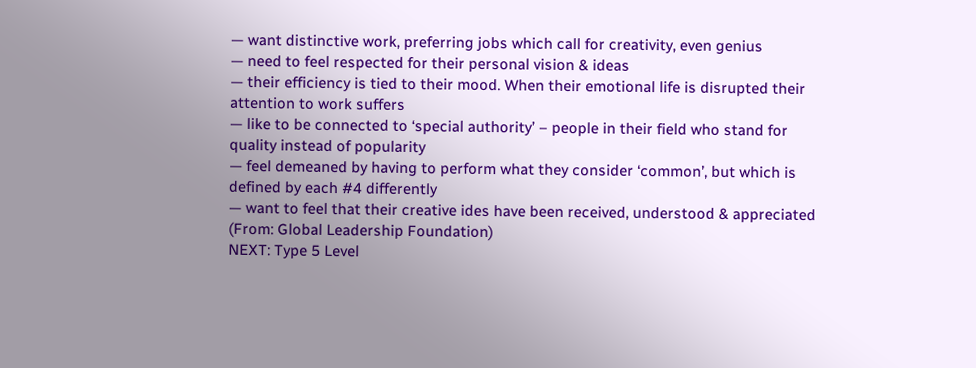— want distinctive work, preferring jobs which call for creativity, even genius
— need to feel respected for their personal vision & ideas
— their efficiency is tied to their mood. When their emotional life is disrupted their attention to work suffers
— like to be connected to ‘special authority’ – people in their field who stand for quality instead of popularity
— feel demeaned by having to perform what they consider ‘common’, but which is defined by each #4 differently
— want to feel that their creative ides have been received, understood & appreciated
(From: Global Leadership Foundation)
NEXT: Type 5 Level